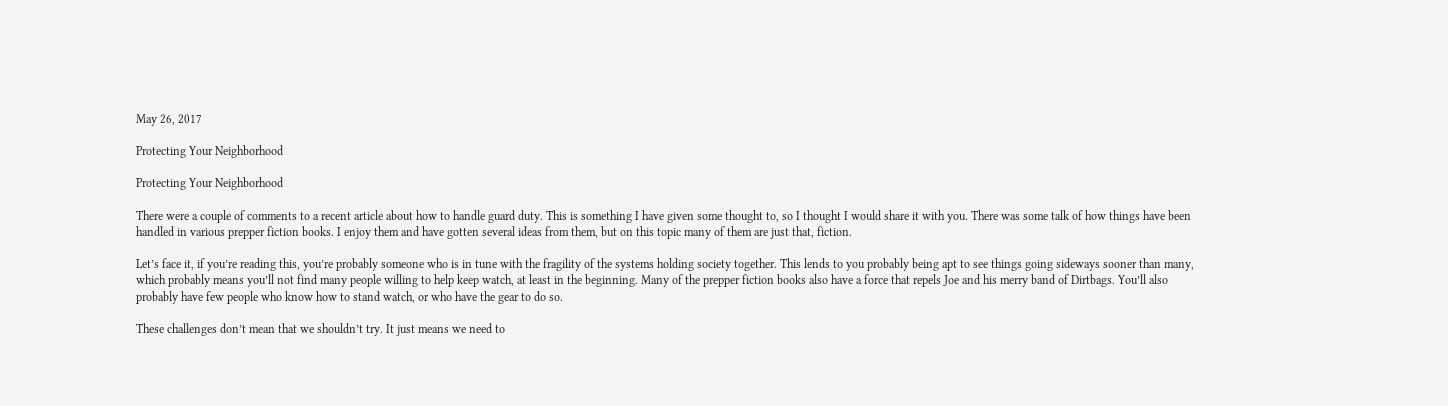May 26, 2017

Protecting Your Neighborhood

Protecting Your Neighborhood

There were a couple of comments to a recent article about how to handle guard duty. This is something I have given some thought to, so I thought I would share it with you. There was some talk of how things have been handled in various prepper fiction books. I enjoy them and have gotten several ideas from them, but on this topic many of them are just that, fiction.

Let’s face it, if you’re reading this, you’re probably someone who is in tune with the fragility of the systems holding society together. This lends to you probably being apt to see things going sideways sooner than many, which probably means you’ll not find many people willing to help keep watch, at least in the beginning. Many of the prepper fiction books also have a force that repels Joe and his merry band of Dirtbags. You’ll also probably have few people who know how to stand watch, or who have the gear to do so.

These challenges don’t mean that we shouldn’t try. It just means we need to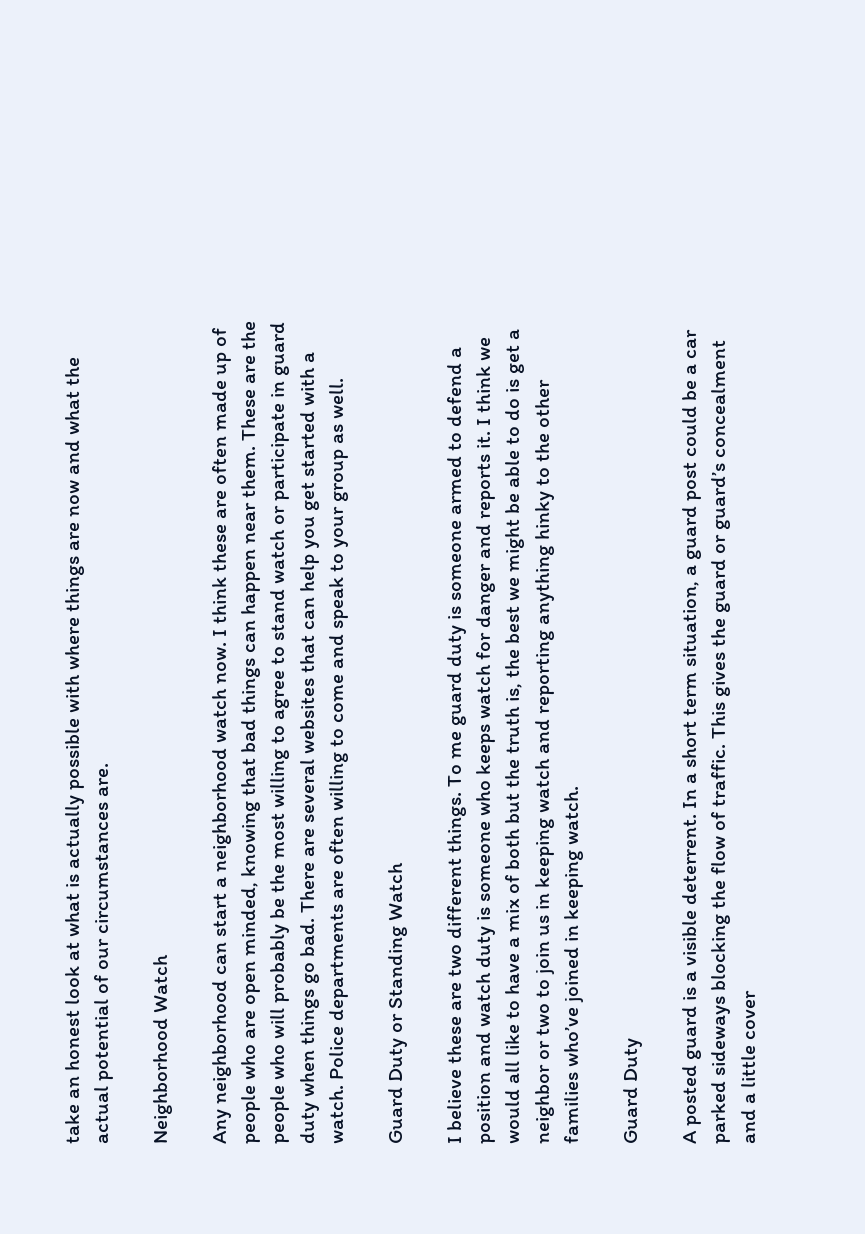take an honest look at what is actually possible with where things are now and what the actual potential of our circumstances are.

Neighborhood Watch

Any neighborhood can start a neighborhood watch now. I think these are often made up of people who are open minded, knowing that bad things can happen near them. These are the people who will probably be the most willing to agree to stand watch or participate in guard duty when things go bad. There are several websites that can help you get started with a watch. Police departments are often willing to come and speak to your group as well.

Guard Duty or Standing Watch

I believe these are two different things. To me guard duty is someone armed to defend a position and watch duty is someone who keeps watch for danger and reports it. I think we would all like to have a mix of both but the truth is, the best we might be able to do is get a neighbor or two to join us in keeping watch and reporting anything hinky to the other families who’ve joined in keeping watch.

Guard Duty

A posted guard is a visible deterrent. In a short term situation, a guard post could be a car parked sideways blocking the flow of traffic. This gives the guard or guard’s concealment and a little cover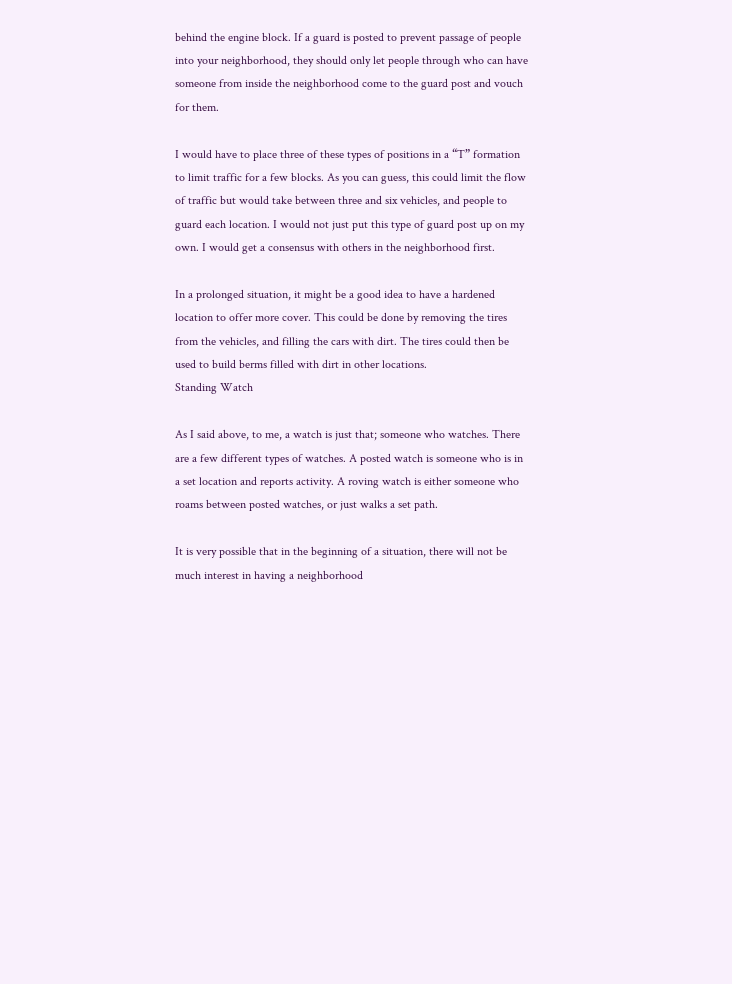behind the engine block. If a guard is posted to prevent passage of people into your neighborhood, they should only let people through who can have someone from inside the neighborhood come to the guard post and vouch for them.

I would have to place three of these types of positions in a “T” formation to limit traffic for a few blocks. As you can guess, this could limit the flow of traffic but would take between three and six vehicles, and people to guard each location. I would not just put this type of guard post up on my own. I would get a consensus with others in the neighborhood first.

In a prolonged situation, it might be a good idea to have a hardened location to offer more cover. This could be done by removing the tires from the vehicles, and filling the cars with dirt. The tires could then be used to build berms filled with dirt in other locations.
Standing Watch

As I said above, to me, a watch is just that; someone who watches. There are a few different types of watches. A posted watch is someone who is in a set location and reports activity. A roving watch is either someone who roams between posted watches, or just walks a set path.

It is very possible that in the beginning of a situation, there will not be much interest in having a neighborhood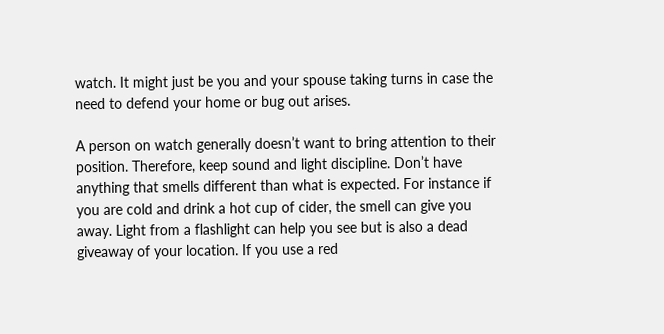watch. It might just be you and your spouse taking turns in case the need to defend your home or bug out arises.

A person on watch generally doesn’t want to bring attention to their position. Therefore, keep sound and light discipline. Don’t have anything that smells different than what is expected. For instance if you are cold and drink a hot cup of cider, the smell can give you away. Light from a flashlight can help you see but is also a dead giveaway of your location. If you use a red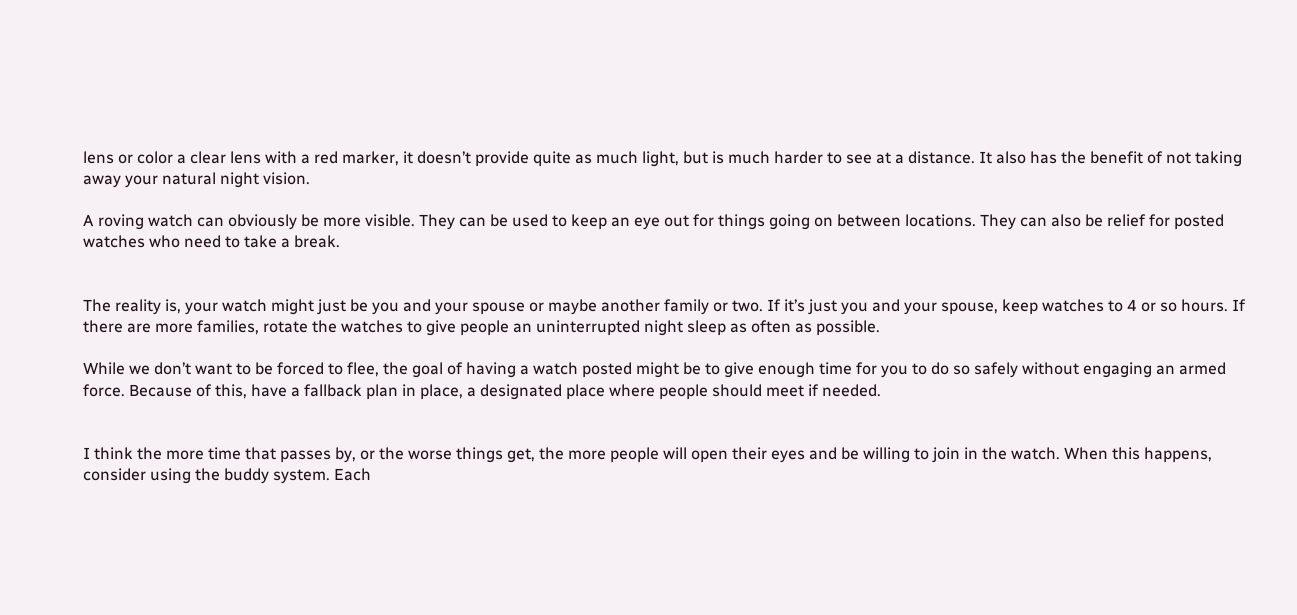lens or color a clear lens with a red marker, it doesn’t provide quite as much light, but is much harder to see at a distance. It also has the benefit of not taking away your natural night vision.

A roving watch can obviously be more visible. They can be used to keep an eye out for things going on between locations. They can also be relief for posted watches who need to take a break.


The reality is, your watch might just be you and your spouse or maybe another family or two. If it’s just you and your spouse, keep watches to 4 or so hours. If there are more families, rotate the watches to give people an uninterrupted night sleep as often as possible.

While we don’t want to be forced to flee, the goal of having a watch posted might be to give enough time for you to do so safely without engaging an armed force. Because of this, have a fallback plan in place, a designated place where people should meet if needed.


I think the more time that passes by, or the worse things get, the more people will open their eyes and be willing to join in the watch. When this happens, consider using the buddy system. Each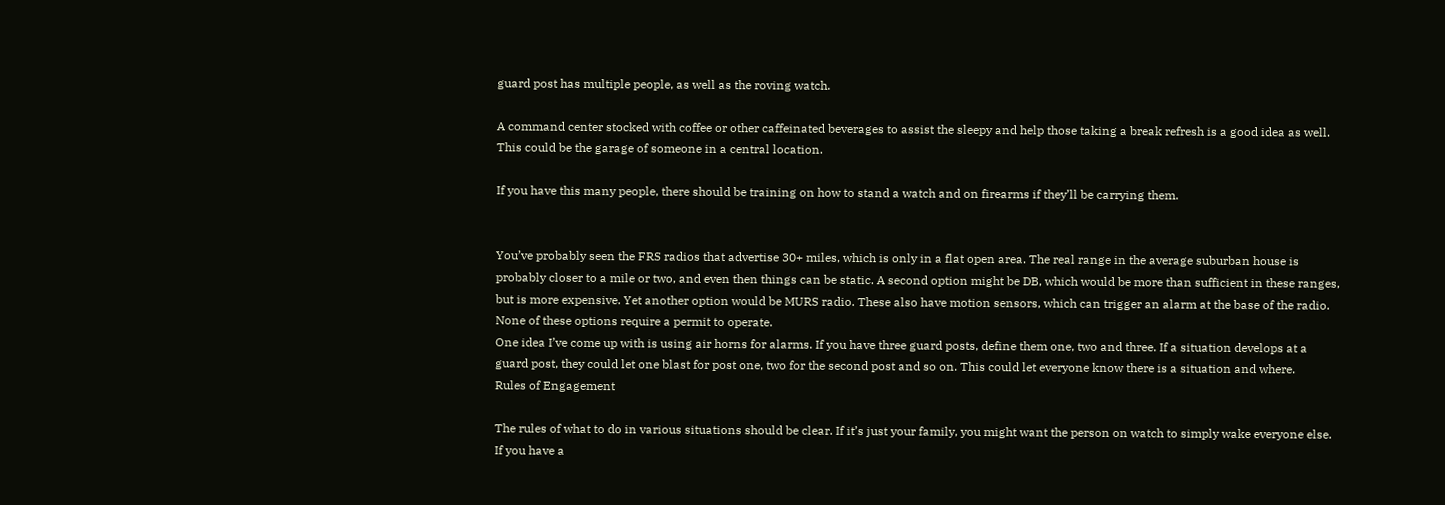guard post has multiple people, as well as the roving watch.

A command center stocked with coffee or other caffeinated beverages to assist the sleepy and help those taking a break refresh is a good idea as well. This could be the garage of someone in a central location.

If you have this many people, there should be training on how to stand a watch and on firearms if they’ll be carrying them.


You’ve probably seen the FRS radios that advertise 30+ miles, which is only in a flat open area. The real range in the average suburban house is probably closer to a mile or two, and even then things can be static. A second option might be DB, which would be more than sufficient in these ranges, but is more expensive. Yet another option would be MURS radio. These also have motion sensors, which can trigger an alarm at the base of the radio. None of these options require a permit to operate.
One idea I’ve come up with is using air horns for alarms. If you have three guard posts, define them one, two and three. If a situation develops at a guard post, they could let one blast for post one, two for the second post and so on. This could let everyone know there is a situation and where.
Rules of Engagement

The rules of what to do in various situations should be clear. If it’s just your family, you might want the person on watch to simply wake everyone else. If you have a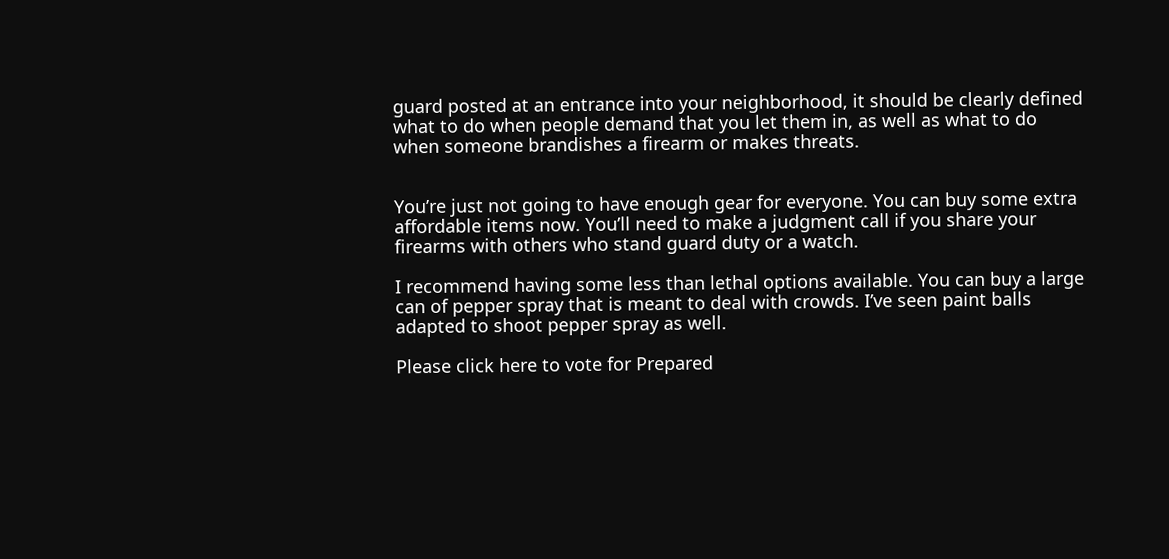guard posted at an entrance into your neighborhood, it should be clearly defined what to do when people demand that you let them in, as well as what to do when someone brandishes a firearm or makes threats.


You’re just not going to have enough gear for everyone. You can buy some extra affordable items now. You’ll need to make a judgment call if you share your firearms with others who stand guard duty or a watch.

I recommend having some less than lethal options available. You can buy a large can of pepper spray that is meant to deal with crowds. I’ve seen paint balls adapted to shoot pepper spray as well.

Please click here to vote for Prepared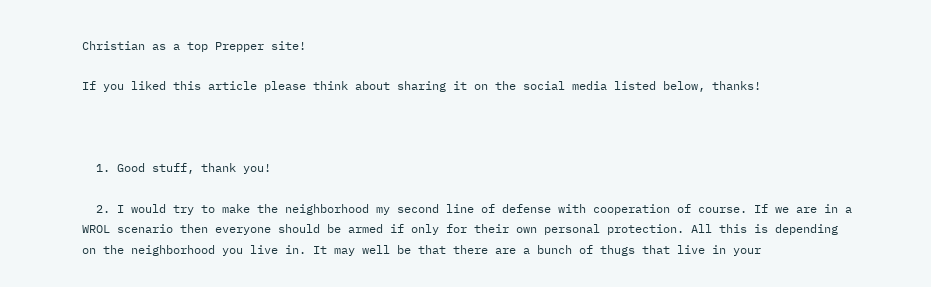Christian as a top Prepper site!

If you liked this article please think about sharing it on the social media listed below, thanks!



  1. Good stuff, thank you!

  2. I would try to make the neighborhood my second line of defense with cooperation of course. If we are in a WROL scenario then everyone should be armed if only for their own personal protection. All this is depending on the neighborhood you live in. It may well be that there are a bunch of thugs that live in your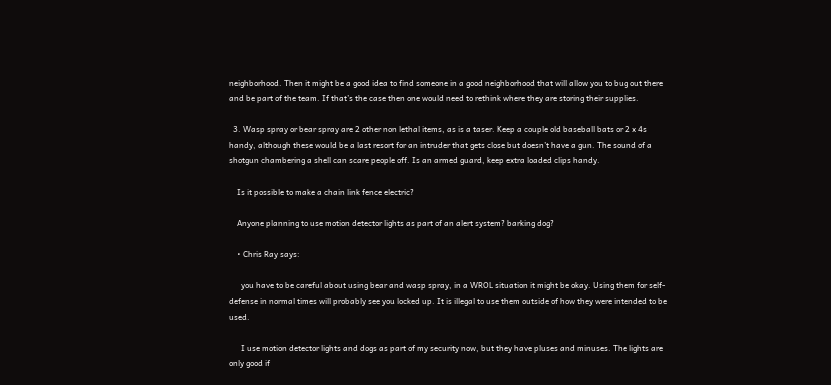neighborhood. Then it might be a good idea to find someone in a good neighborhood that will allow you to bug out there and be part of the team. If that’s the case then one would need to rethink where they are storing their supplies.

  3. Wasp spray or bear spray are 2 other non lethal items, as is a taser. Keep a couple old baseball bats or 2 x 4s handy, although these would be a last resort for an intruder that gets close but doesn’t have a gun. The sound of a shotgun chambering a shell can scare people off. Is an armed guard, keep extra loaded clips handy.

    Is it possible to make a chain link fence electric?

    Anyone planning to use motion detector lights as part of an alert system? barking dog?

    • Chris Ray says:

      you have to be careful about using bear and wasp spray, in a WROL situation it might be okay. Using them for self-defense in normal times will probably see you locked up. It is illegal to use them outside of how they were intended to be used.

      I use motion detector lights and dogs as part of my security now, but they have pluses and minuses. The lights are only good if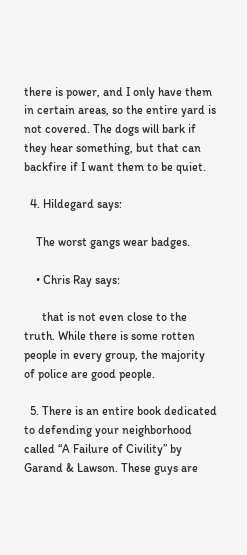there is power, and I only have them in certain areas, so the entire yard is not covered. The dogs will bark if they hear something, but that can backfire if I want them to be quiet.

  4. Hildegard says:

    The worst gangs wear badges.

    • Chris Ray says:

      that is not even close to the truth. While there is some rotten people in every group, the majority of police are good people.

  5. There is an entire book dedicated to defending your neighborhood called “A Failure of Civility” by Garand & Lawson. These guys are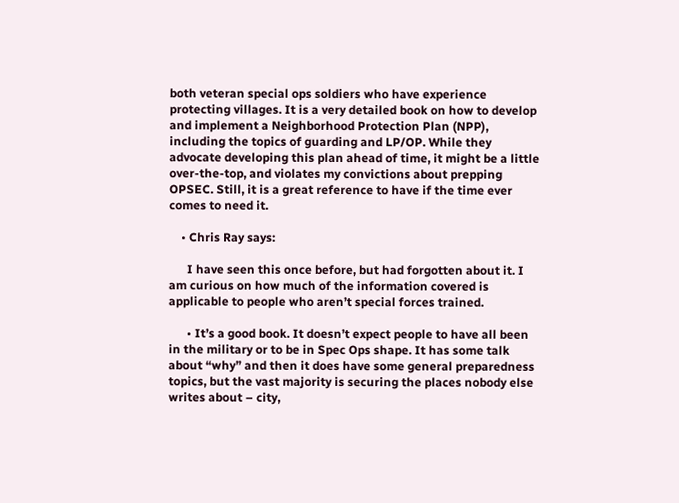both veteran special ops soldiers who have experience protecting villages. It is a very detailed book on how to develop and implement a Neighborhood Protection Plan (NPP), including the topics of guarding and LP/OP. While they advocate developing this plan ahead of time, it might be a little over-the-top, and violates my convictions about prepping OPSEC. Still, it is a great reference to have if the time ever comes to need it.

    • Chris Ray says:

      I have seen this once before, but had forgotten about it. I am curious on how much of the information covered is applicable to people who aren’t special forces trained.

      • It’s a good book. It doesn’t expect people to have all been in the military or to be in Spec Ops shape. It has some talk about “why” and then it does have some general preparedness topics, but the vast majority is securing the places nobody else writes about – city,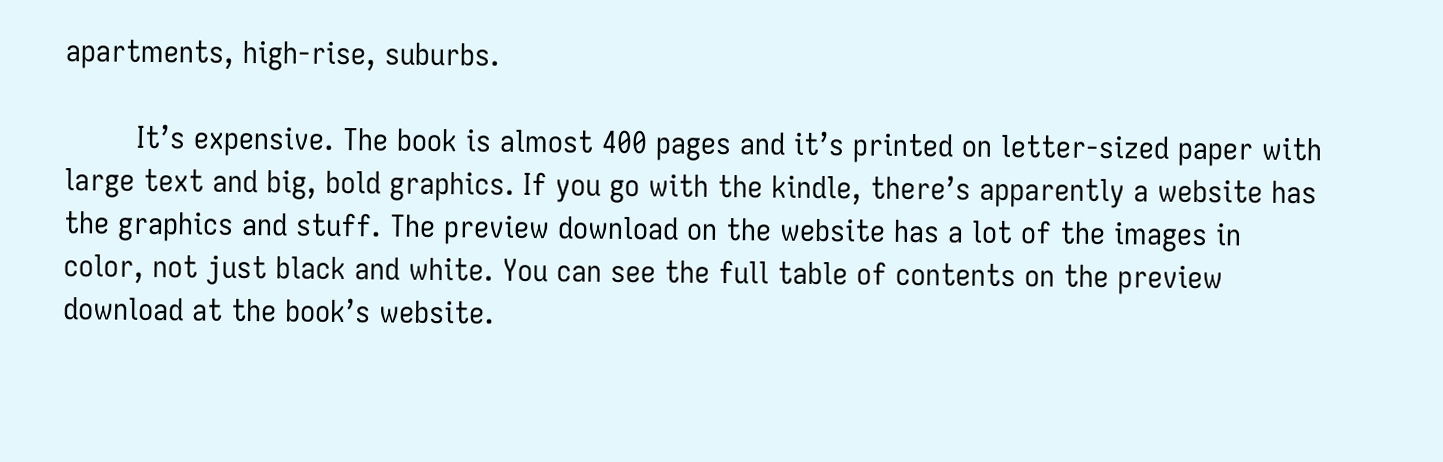apartments, high-rise, suburbs.

        It’s expensive. The book is almost 400 pages and it’s printed on letter-sized paper with large text and big, bold graphics. If you go with the kindle, there’s apparently a website has the graphics and stuff. The preview download on the website has a lot of the images in color, not just black and white. You can see the full table of contents on the preview download at the book’s website.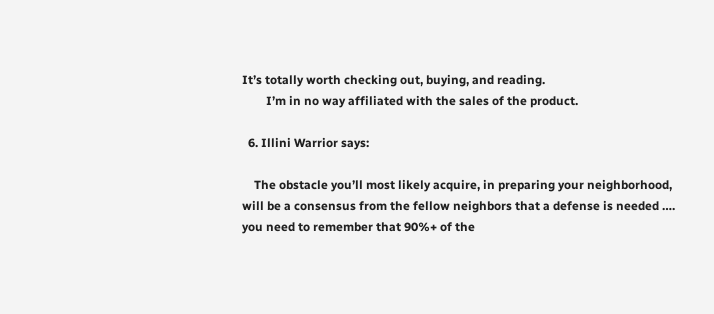It’s totally worth checking out, buying, and reading.
        I’m in no way affiliated with the sales of the product.

  6. Illini Warrior says:

    The obstacle you’ll most likely acquire, in preparing your neighborhood, will be a consensus from the fellow neighbors that a defense is needed …. you need to remember that 90%+ of the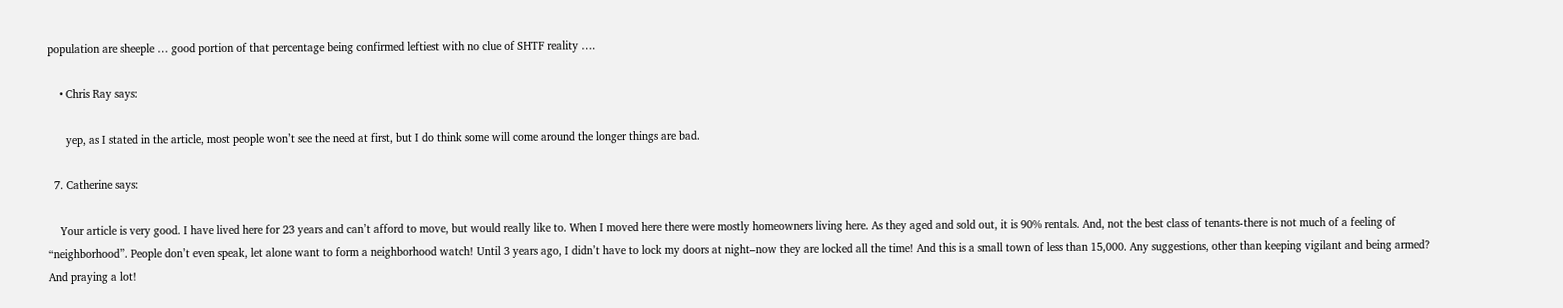population are sheeple … good portion of that percentage being confirmed leftiest with no clue of SHTF reality ….

    • Chris Ray says:

      yep, as I stated in the article, most people won’t see the need at first, but I do think some will come around the longer things are bad.

  7. Catherine says:

    Your article is very good. I have lived here for 23 years and can’t afford to move, but would really like to. When I moved here there were mostly homeowners living here. As they aged and sold out, it is 90% rentals. And, not the best class of tenants-there is not much of a feeling of “neighborhood”. People don’t even speak, let alone want to form a neighborhood watch! Until 3 years ago, I didn’t have to lock my doors at night–now they are locked all the time! And this is a small town of less than 15,000. Any suggestions, other than keeping vigilant and being armed? And praying a lot!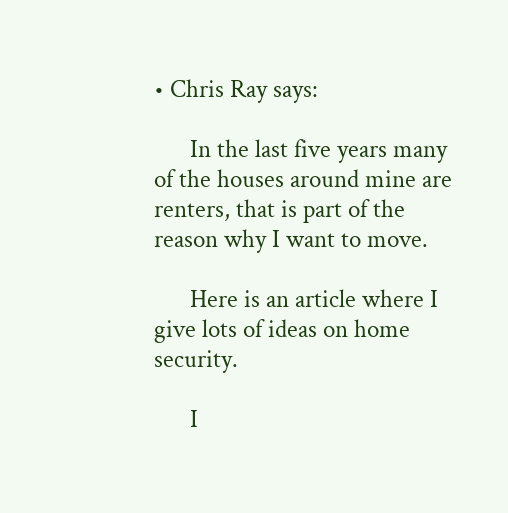• Chris Ray says:

      In the last five years many of the houses around mine are renters, that is part of the reason why I want to move.

      Here is an article where I give lots of ideas on home security.

      I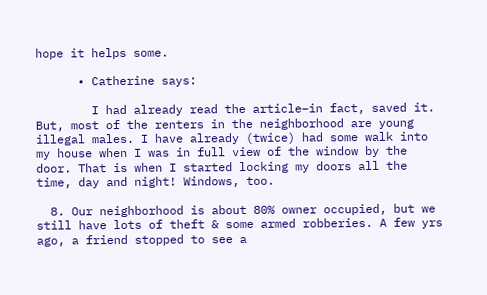hope it helps some.

      • Catherine says:

        I had already read the article–in fact, saved it. But, most of the renters in the neighborhood are young illegal males. I have already (twice) had some walk into my house when I was in full view of the window by the door. That is when I started locking my doors all the time, day and night! Windows, too.

  8. Our neighborhood is about 80% owner occupied, but we still have lots of theft & some armed robberies. A few yrs ago, a friend stopped to see a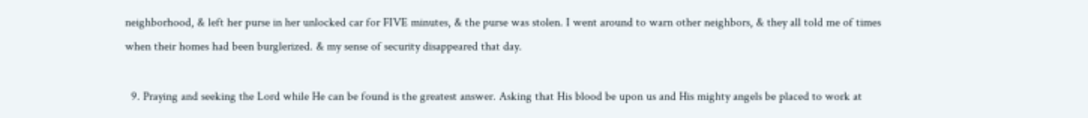neighborhood, & left her purse in her unlocked car for FIVE minutes, & the purse was stolen. I went around to warn other neighbors, & they all told me of times when their homes had been burglerized. & my sense of security disappeared that day.

  9. Praying and seeking the Lord while He can be found is the greatest answer. Asking that His blood be upon us and His mighty angels be placed to work at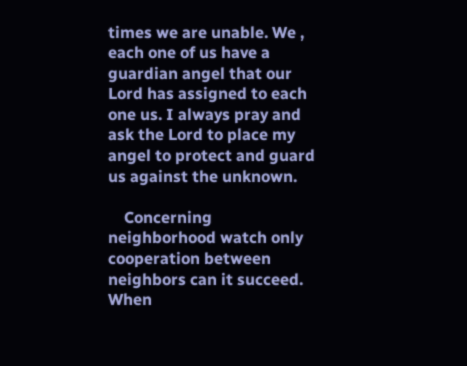times we are unable. We , each one of us have a guardian angel that our Lord has assigned to each one us. I always pray and ask the Lord to place my angel to protect and guard us against the unknown.

    Concerning neighborhood watch only cooperation between neighbors can it succeed. When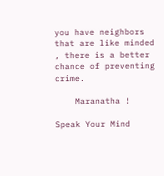you have neighbors that are like minded , there is a better chance of preventing crime.

    Maranatha !

Speak Your Mind